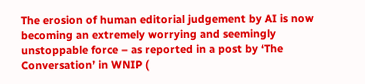The erosion of human editorial judgement by AI is now becoming an extremely worrying and seemingly unstoppable force – as reported in a post by ‘The Conversation’ in WNIP (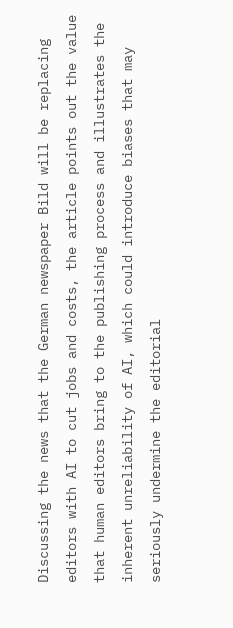Discussing the news that the German newspaper Bild will be replacing editors with AI to cut jobs and costs, the article points out the value that human editors bring to the publishing process and illustrates the inherent unreliability of AI, which could introduce biases that may seriously undermine the editorial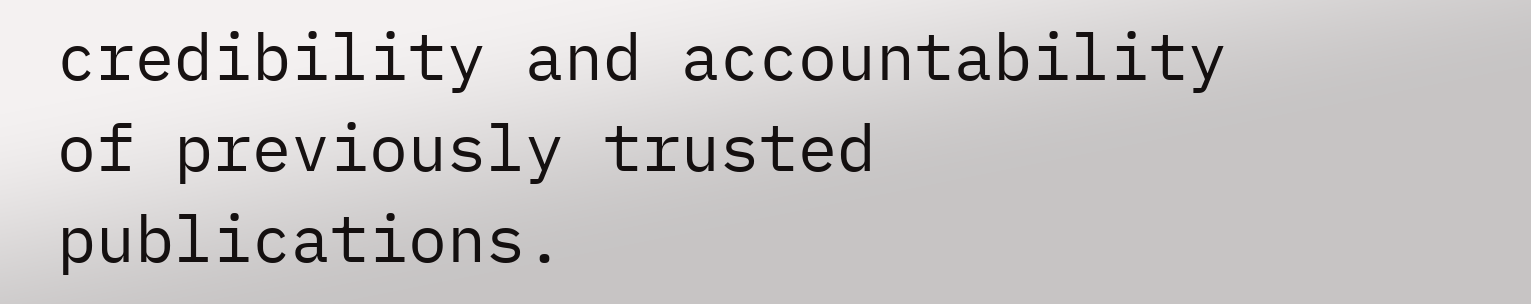credibility and accountability of previously trusted publications.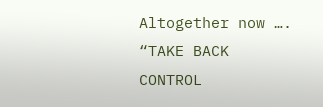Altogether now …. “TAKE BACK CONTROL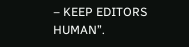– KEEP EDITORS HUMAN”.